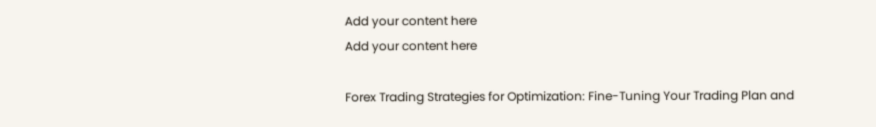Add your content here
Add your content here

Forex Trading Strategies for Optimization: Fine-Tuning Your Trading Plan and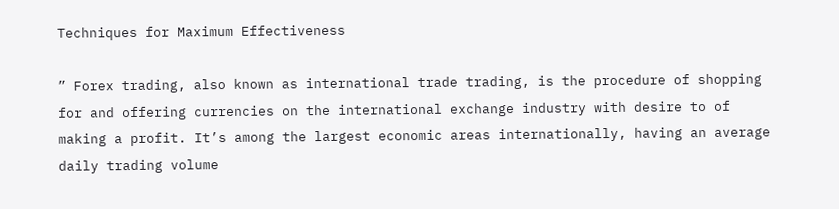Techniques for Maximum Effectiveness

” Forex trading, also known as international trade trading, is the procedure of shopping for and offering currencies on the international exchange industry with desire to of making a profit. It’s among the largest economic areas internationally, having an average daily trading volume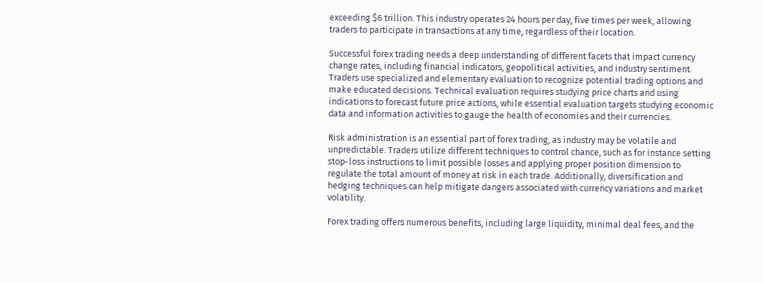exceeding $6 trillion. This industry operates 24 hours per day, five times per week, allowing traders to participate in transactions at any time, regardless of their location.

Successful forex trading needs a deep understanding of different facets that impact currency change rates, including financial indicators, geopolitical activities, and industry sentiment. Traders use specialized and elementary evaluation to recognize potential trading options and make educated decisions. Technical evaluation requires studying price charts and using indications to forecast future price actions, while essential evaluation targets studying economic data and information activities to gauge the health of economies and their currencies.

Risk administration is an essential part of forex trading, as industry may be volatile and unpredictable. Traders utilize different techniques to control chance, such as for instance setting stop-loss instructions to limit possible losses and applying proper position dimension to regulate the total amount of money at risk in each trade. Additionally, diversification and hedging techniques can help mitigate dangers associated with currency variations and market volatility.

Forex trading offers numerous benefits, including large liquidity, minimal deal fees, and the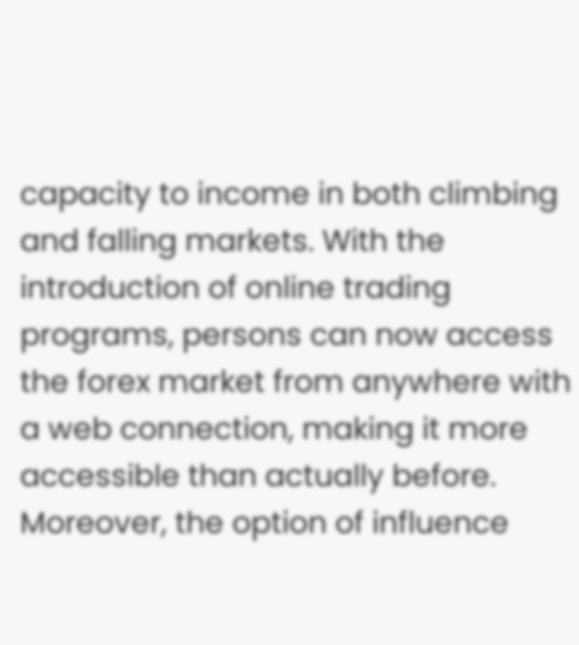capacity to income in both climbing and falling markets. With the introduction of online trading programs, persons can now access the forex market from anywhere with a web connection, making it more accessible than actually before. Moreover, the option of influence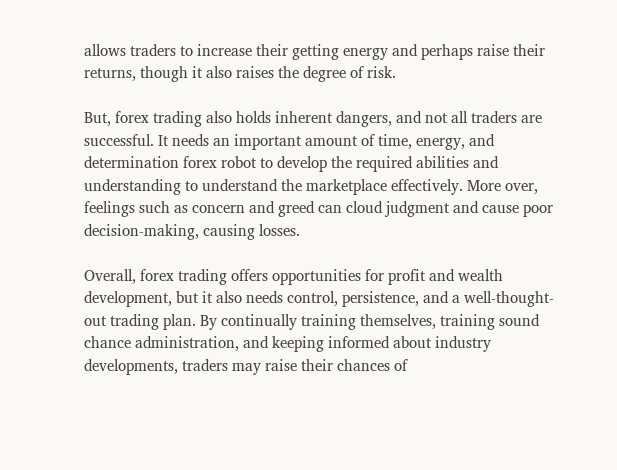allows traders to increase their getting energy and perhaps raise their returns, though it also raises the degree of risk.

But, forex trading also holds inherent dangers, and not all traders are successful. It needs an important amount of time, energy, and determination forex robot to develop the required abilities and understanding to understand the marketplace effectively. More over,  feelings such as concern and greed can cloud judgment and cause poor decision-making, causing losses.

Overall, forex trading offers opportunities for profit and wealth development, but it also needs control, persistence, and a well-thought-out trading plan. By continually training themselves, training sound chance administration, and keeping informed about industry developments, traders may raise their chances of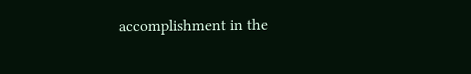accomplishment in the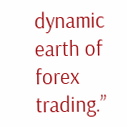dynamic earth of forex trading.”